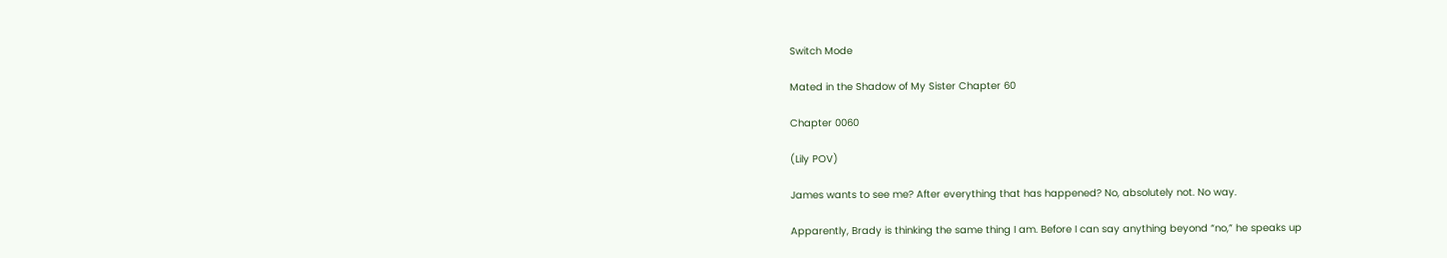Switch Mode

Mated in the Shadow of My Sister Chapter 60

Chapter 0060

(Lily POV)

James wants to see me? After everything that has happened? No, absolutely not. No way.

Apparently, Brady is thinking the same thing I am. Before I can say anything beyond “no,” he speaks up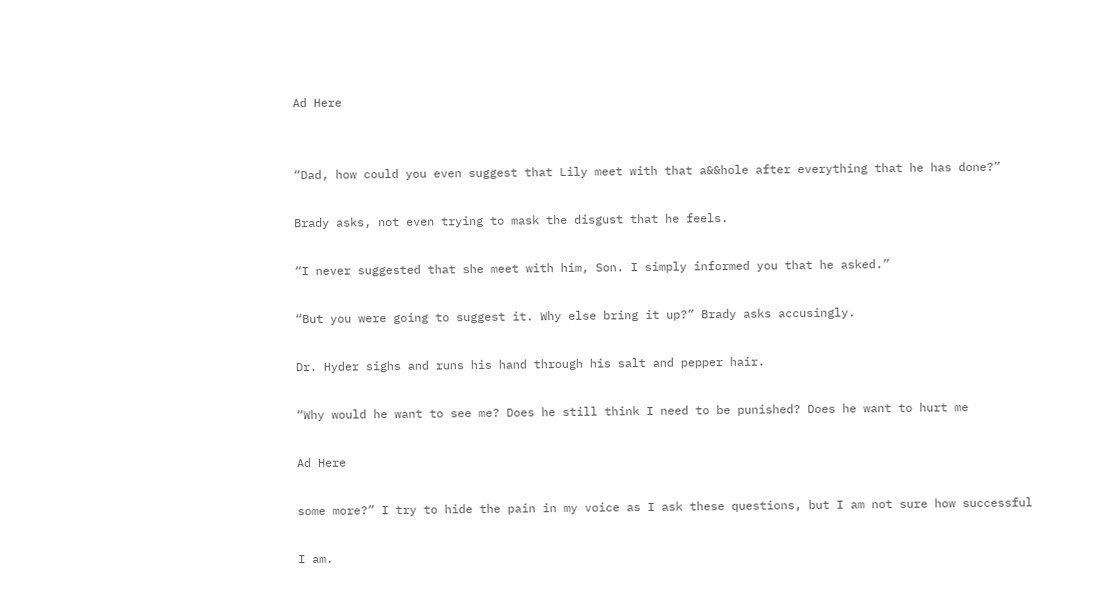Ad Here


“Dad, how could you even suggest that Lily meet with that a&&hole after everything that he has done?”

Brady asks, not even trying to mask the disgust that he feels.

“I never suggested that she meet with him, Son. I simply informed you that he asked.”

“But you were going to suggest it. Why else bring it up?” Brady asks accusingly.

Dr. Hyder sighs and runs his hand through his salt and pepper hair.

“Why would he want to see me? Does he still think I need to be punished? Does he want to hurt me

Ad Here

some more?” I try to hide the pain in my voice as I ask these questions, but I am not sure how successful

I am.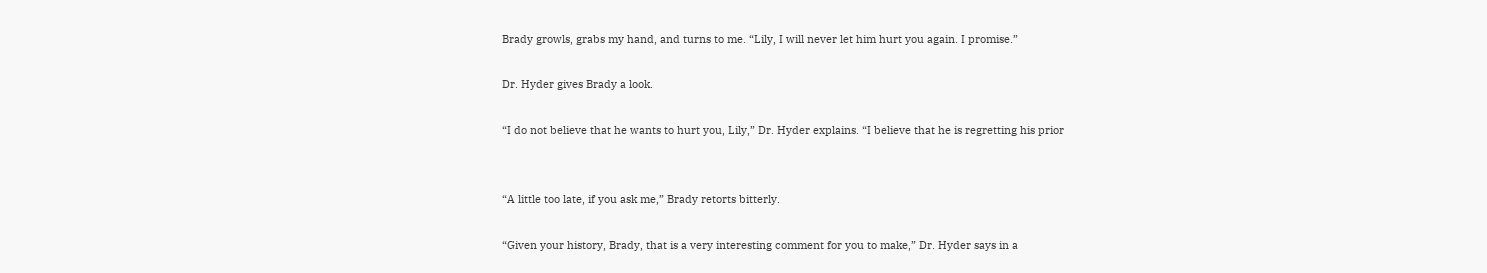Brady growls, grabs my hand, and turns to me. “Lily, I will never let him hurt you again. I promise.”

Dr. Hyder gives Brady a look.

“I do not believe that he wants to hurt you, Lily,” Dr. Hyder explains. “I believe that he is regretting his prior


“A little too late, if you ask me,” Brady retorts bitterly.

“Given your history, Brady, that is a very interesting comment for you to make,” Dr. Hyder says in a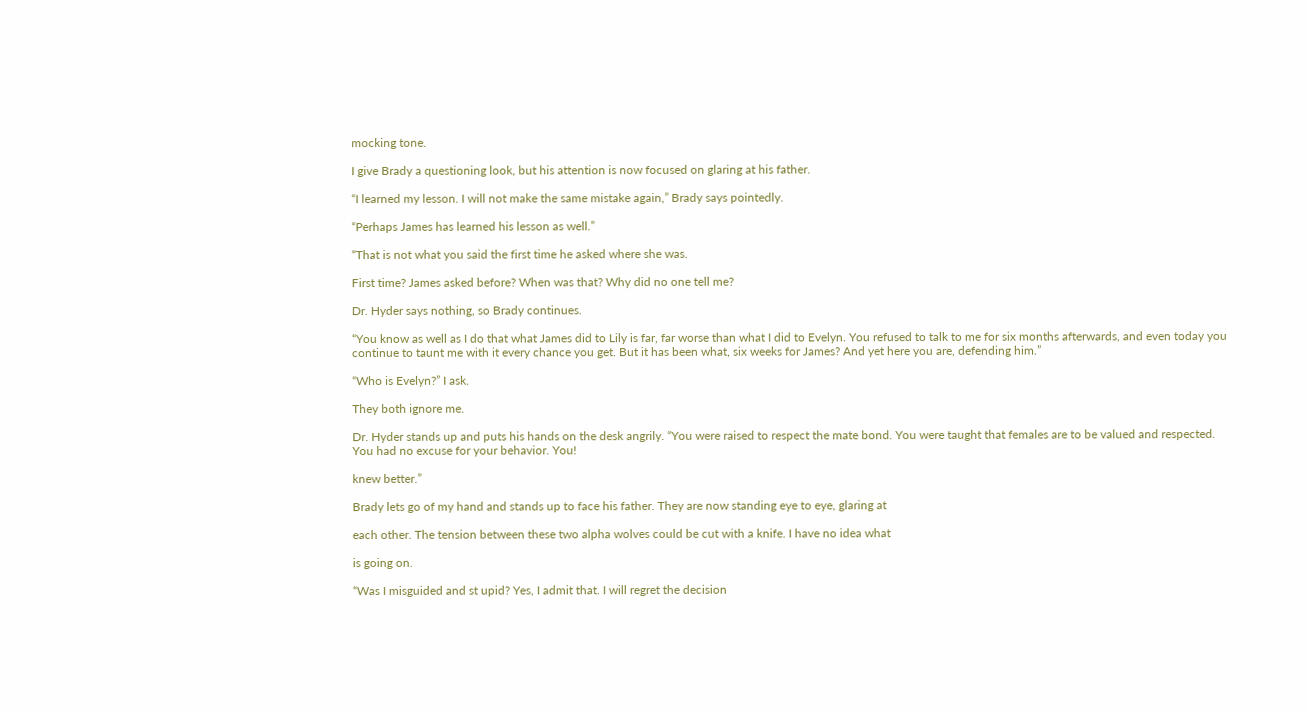mocking tone.

I give Brady a questioning look, but his attention is now focused on glaring at his father.

“I learned my lesson. I will not make the same mistake again,” Brady says pointedly.

“Perhaps James has learned his lesson as well.”

“That is not what you said the first time he asked where she was.

First time? James asked before? When was that? Why did no one tell me?

Dr. Hyder says nothing, so Brady continues.

“You know as well as I do that what James did to Lily is far, far worse than what I did to Evelyn. You refused to talk to me for six months afterwards, and even today you continue to taunt me with it every chance you get. But it has been what, six weeks for James? And yet here you are, defending him.”

“Who is Evelyn?” I ask.

They both ignore me.

Dr. Hyder stands up and puts his hands on the desk angrily. “You were raised to respect the mate bond. You were taught that females are to be valued and respected. You had no excuse for your behavior. You!

knew better.”

Brady lets go of my hand and stands up to face his father. They are now standing eye to eye, glaring at

each other. The tension between these two alpha wolves could be cut with a knife. I have no idea what

is going on.

“Was I misguided and st upid? Yes, I admit that. I will regret the decision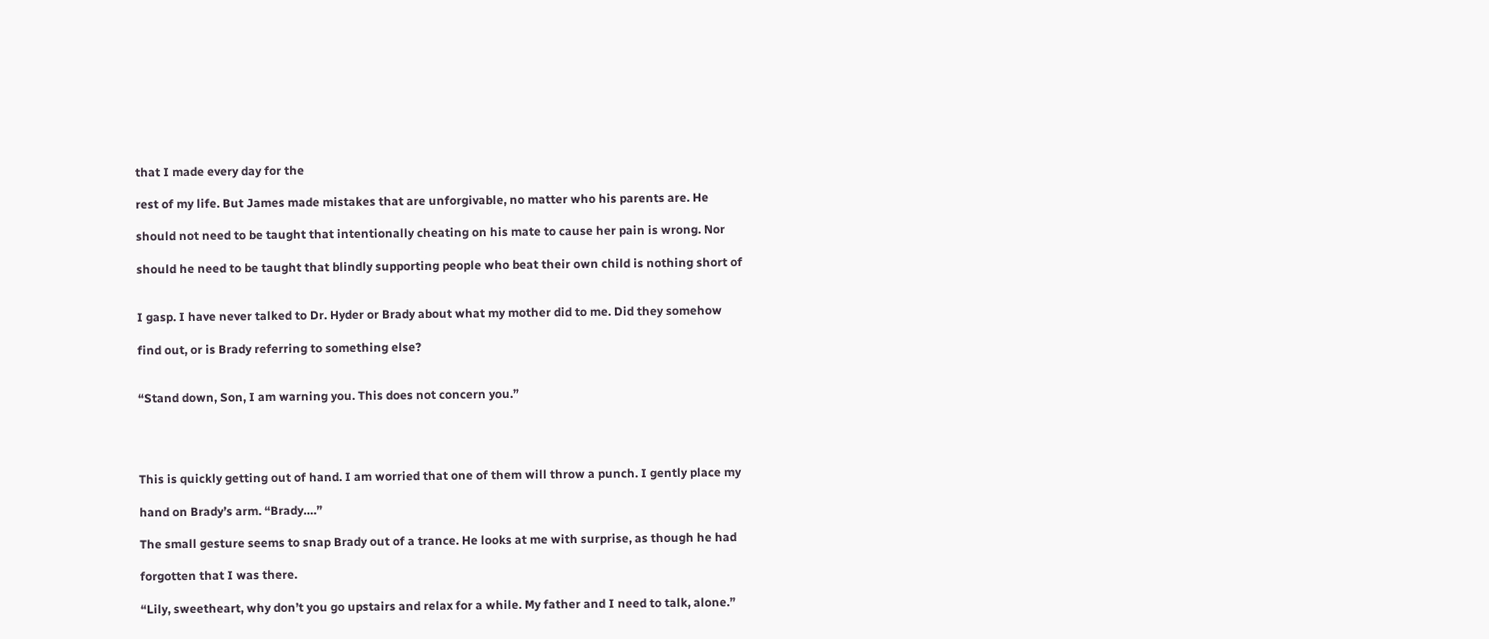that I made every day for the

rest of my life. But James made mistakes that are unforgivable, no matter who his parents are. He

should not need to be taught that intentionally cheating on his mate to cause her pain is wrong. Nor

should he need to be taught that blindly supporting people who beat their own child is nothing short of


I gasp. I have never talked to Dr. Hyder or Brady about what my mother did to me. Did they somehow

find out, or is Brady referring to something else?


“Stand down, Son, I am warning you. This does not concern you.”




This is quickly getting out of hand. I am worried that one of them will throw a punch. I gently place my

hand on Brady’s arm. “Brady….”

The small gesture seems to snap Brady out of a trance. He looks at me with surprise, as though he had

forgotten that I was there.

“Lily, sweetheart, why don’t you go upstairs and relax for a while. My father and I need to talk, alone.”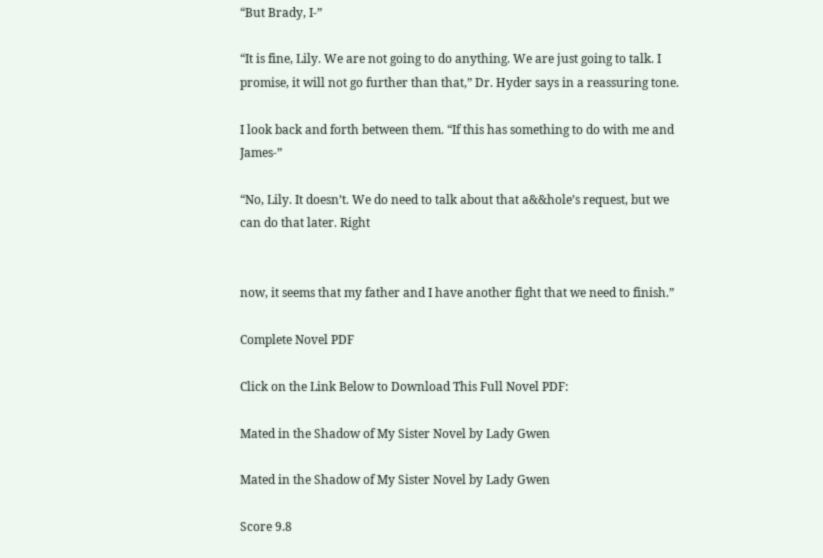“But Brady, I-”

“It is fine, Lily. We are not going to do anything. We are just going to talk. I promise, it will not go further than that,” Dr. Hyder says in a reassuring tone.

I look back and forth between them. “If this has something to do with me and James-”

“No, Lily. It doesn’t. We do need to talk about that a&&hole’s request, but we can do that later. Right


now, it seems that my father and I have another fight that we need to finish.”

Complete Novel PDF

Click on the Link Below to Download This Full Novel PDF:

Mated in the Shadow of My Sister Novel by Lady Gwen

Mated in the Shadow of My Sister Novel by Lady Gwen

Score 9.8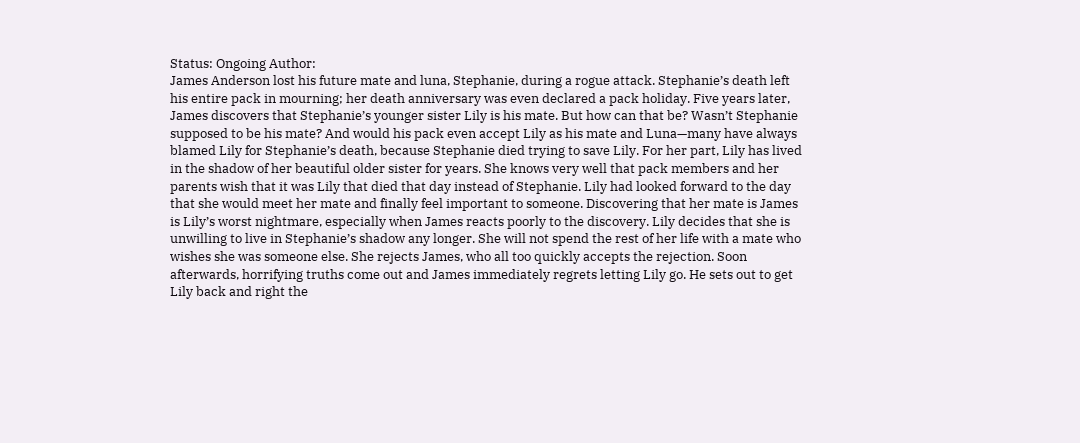Status: Ongoing Author:
James Anderson lost his future mate and luna, Stephanie, during a rogue attack. Stephanie’s death left his entire pack in mourning; her death anniversary was even declared a pack holiday. Five years later, James discovers that Stephanie’s younger sister Lily is his mate. But how can that be? Wasn’t Stephanie supposed to be his mate? And would his pack even accept Lily as his mate and Luna—many have always blamed Lily for Stephanie’s death, because Stephanie died trying to save Lily. For her part, Lily has lived in the shadow of her beautiful older sister for years. She knows very well that pack members and her parents wish that it was Lily that died that day instead of Stephanie. Lily had looked forward to the day that she would meet her mate and finally feel important to someone. Discovering that her mate is James is Lily’s worst nightmare, especially when James reacts poorly to the discovery. Lily decides that she is unwilling to live in Stephanie’s shadow any longer. She will not spend the rest of her life with a mate who wishes she was someone else. She rejects James, who all too quickly accepts the rejection. Soon afterwards, horrifying truths come out and James immediately regrets letting Lily go. He sets out to get Lily back and right the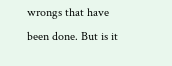wrongs that have been done. But is it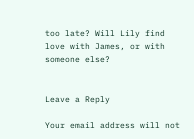too late? Will Lily find love with James, or with someone else?


Leave a Reply

Your email address will not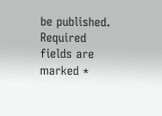be published. Required fields are marked *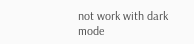not work with dark mode